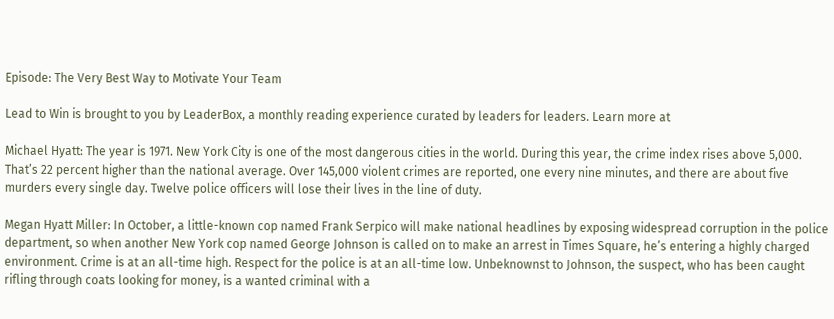Episode: The Very Best Way to Motivate Your Team

Lead to Win is brought to you by LeaderBox, a monthly reading experience curated by leaders for leaders. Learn more at

Michael Hyatt: The year is 1971. New York City is one of the most dangerous cities in the world. During this year, the crime index rises above 5,000. That’s 22 percent higher than the national average. Over 145,000 violent crimes are reported, one every nine minutes, and there are about five murders every single day. Twelve police officers will lose their lives in the line of duty.

Megan Hyatt Miller: In October, a little-known cop named Frank Serpico will make national headlines by exposing widespread corruption in the police department, so when another New York cop named George Johnson is called on to make an arrest in Times Square, he’s entering a highly charged environment. Crime is at an all-time high. Respect for the police is at an all-time low. Unbeknownst to Johnson, the suspect, who has been caught rifling through coats looking for money, is a wanted criminal with a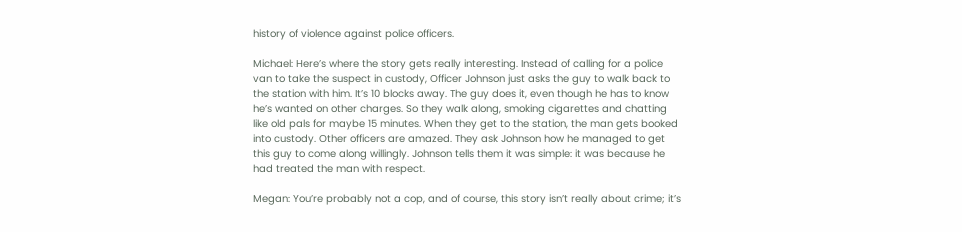history of violence against police officers.

Michael: Here’s where the story gets really interesting. Instead of calling for a police van to take the suspect in custody, Officer Johnson just asks the guy to walk back to the station with him. It’s 10 blocks away. The guy does it, even though he has to know he’s wanted on other charges. So they walk along, smoking cigarettes and chatting like old pals for maybe 15 minutes. When they get to the station, the man gets booked into custody. Other officers are amazed. They ask Johnson how he managed to get this guy to come along willingly. Johnson tells them it was simple: it was because he had treated the man with respect.

Megan: You’re probably not a cop, and of course, this story isn’t really about crime; it’s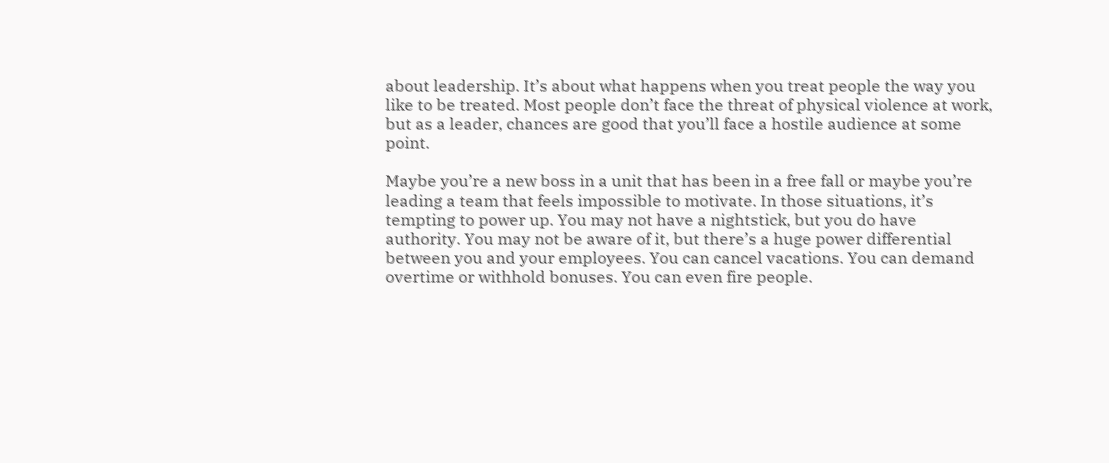about leadership. It’s about what happens when you treat people the way you like to be treated. Most people don’t face the threat of physical violence at work, but as a leader, chances are good that you’ll face a hostile audience at some point.

Maybe you’re a new boss in a unit that has been in a free fall or maybe you’re leading a team that feels impossible to motivate. In those situations, it’s tempting to power up. You may not have a nightstick, but you do have authority. You may not be aware of it, but there’s a huge power differential between you and your employees. You can cancel vacations. You can demand overtime or withhold bonuses. You can even fire people.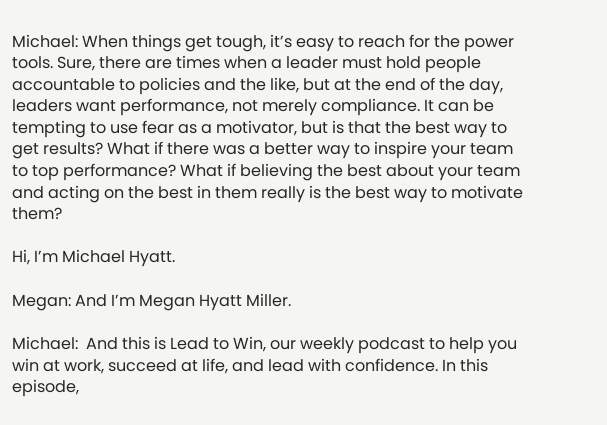Michael: When things get tough, it’s easy to reach for the power tools. Sure, there are times when a leader must hold people accountable to policies and the like, but at the end of the day, leaders want performance, not merely compliance. It can be tempting to use fear as a motivator, but is that the best way to get results? What if there was a better way to inspire your team to top performance? What if believing the best about your team and acting on the best in them really is the best way to motivate them?

Hi, I’m Michael Hyatt.

Megan: And I’m Megan Hyatt Miller.

Michael:  And this is Lead to Win, our weekly podcast to help you win at work, succeed at life, and lead with confidence. In this episode,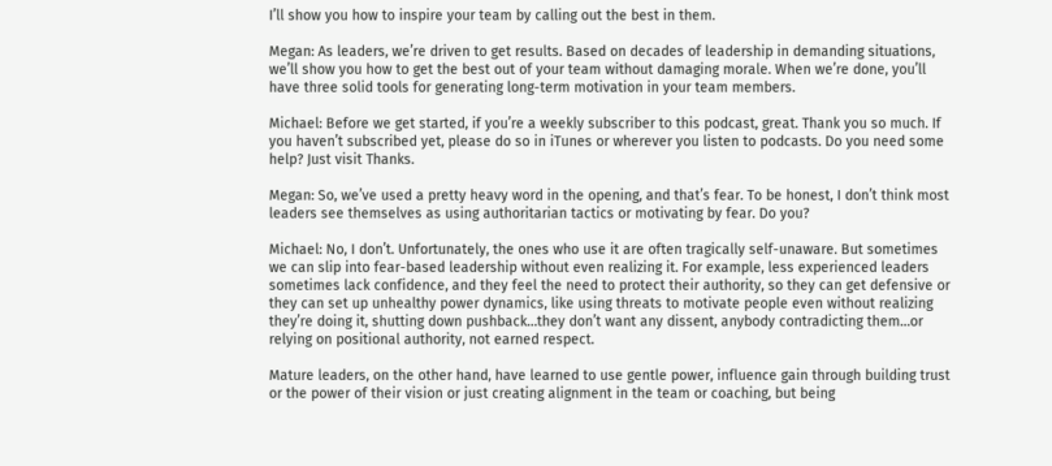I’ll show you how to inspire your team by calling out the best in them.

Megan: As leaders, we’re driven to get results. Based on decades of leadership in demanding situations, we’ll show you how to get the best out of your team without damaging morale. When we’re done, you’ll have three solid tools for generating long-term motivation in your team members.

Michael: Before we get started, if you’re a weekly subscriber to this podcast, great. Thank you so much. If you haven’t subscribed yet, please do so in iTunes or wherever you listen to podcasts. Do you need some help? Just visit Thanks.

Megan: So, we’ve used a pretty heavy word in the opening, and that’s fear. To be honest, I don’t think most leaders see themselves as using authoritarian tactics or motivating by fear. Do you?

Michael: No, I don’t. Unfortunately, the ones who use it are often tragically self-unaware. But sometimes we can slip into fear-based leadership without even realizing it. For example, less experienced leaders sometimes lack confidence, and they feel the need to protect their authority, so they can get defensive or they can set up unhealthy power dynamics, like using threats to motivate people even without realizing they’re doing it, shutting down pushback…they don’t want any dissent, anybody contradicting them…or relying on positional authority, not earned respect.

Mature leaders, on the other hand, have learned to use gentle power, influence gain through building trust or the power of their vision or just creating alignment in the team or coaching, but being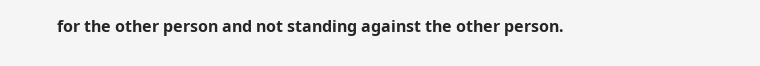for the other person and not standing against the other person.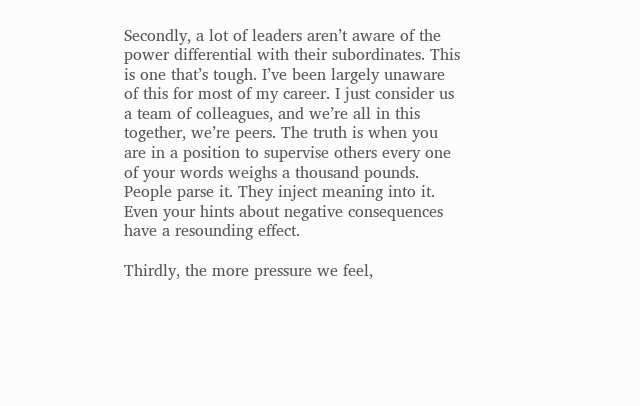Secondly, a lot of leaders aren’t aware of the power differential with their subordinates. This is one that’s tough. I’ve been largely unaware of this for most of my career. I just consider us a team of colleagues, and we’re all in this together, we’re peers. The truth is when you are in a position to supervise others every one of your words weighs a thousand pounds. People parse it. They inject meaning into it. Even your hints about negative consequences have a resounding effect.

Thirdly, the more pressure we feel,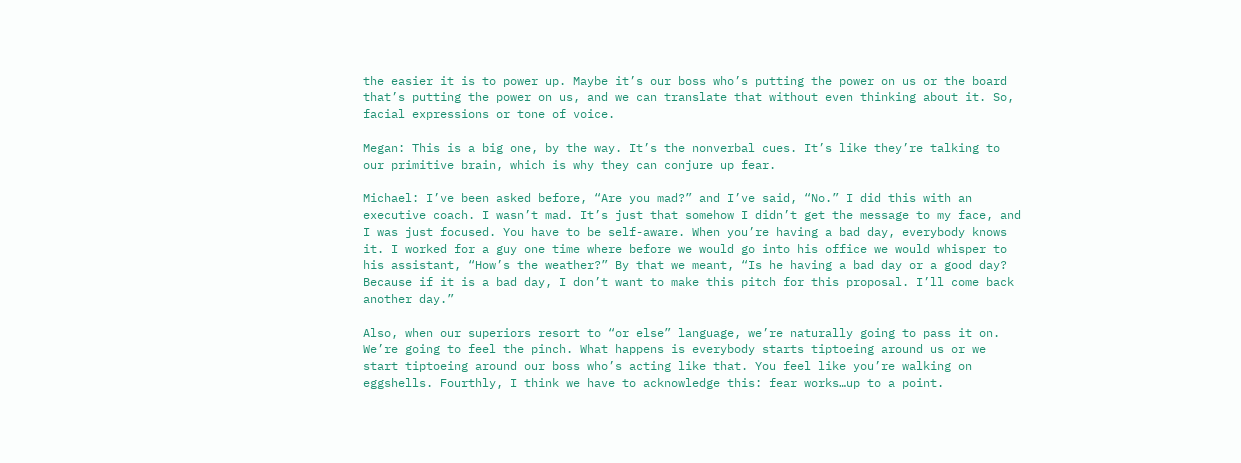the easier it is to power up. Maybe it’s our boss who’s putting the power on us or the board that’s putting the power on us, and we can translate that without even thinking about it. So, facial expressions or tone of voice.

Megan: This is a big one, by the way. It’s the nonverbal cues. It’s like they’re talking to our primitive brain, which is why they can conjure up fear.

Michael: I’ve been asked before, “Are you mad?” and I’ve said, “No.” I did this with an executive coach. I wasn’t mad. It’s just that somehow I didn’t get the message to my face, and I was just focused. You have to be self-aware. When you’re having a bad day, everybody knows it. I worked for a guy one time where before we would go into his office we would whisper to his assistant, “How’s the weather?” By that we meant, “Is he having a bad day or a good day? Because if it is a bad day, I don’t want to make this pitch for this proposal. I’ll come back another day.”

Also, when our superiors resort to “or else” language, we’re naturally going to pass it on. We’re going to feel the pinch. What happens is everybody starts tiptoeing around us or we start tiptoeing around our boss who’s acting like that. You feel like you’re walking on eggshells. Fourthly, I think we have to acknowledge this: fear works…up to a point.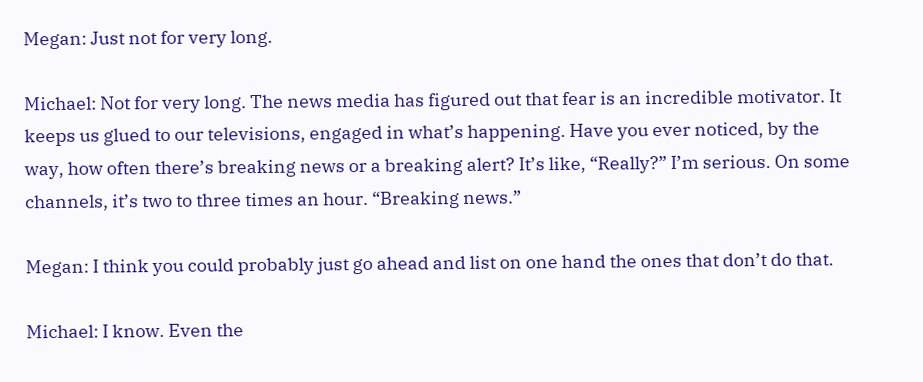Megan: Just not for very long.

Michael: Not for very long. The news media has figured out that fear is an incredible motivator. It keeps us glued to our televisions, engaged in what’s happening. Have you ever noticed, by the way, how often there’s breaking news or a breaking alert? It’s like, “Really?” I’m serious. On some channels, it’s two to three times an hour. “Breaking news.”

Megan: I think you could probably just go ahead and list on one hand the ones that don’t do that.

Michael: I know. Even the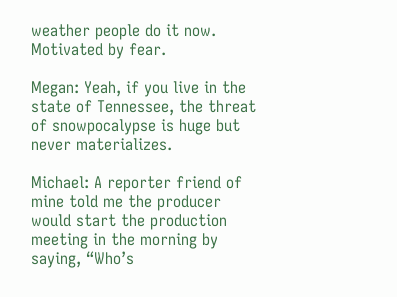weather people do it now. Motivated by fear.

Megan: Yeah, if you live in the state of Tennessee, the threat of snowpocalypse is huge but never materializes.

Michael: A reporter friend of mine told me the producer would start the production meeting in the morning by saying, “Who’s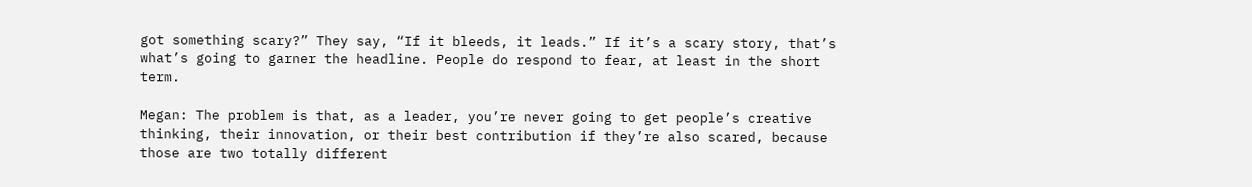got something scary?” They say, “If it bleeds, it leads.” If it’s a scary story, that’s what’s going to garner the headline. People do respond to fear, at least in the short term.

Megan: The problem is that, as a leader, you’re never going to get people’s creative thinking, their innovation, or their best contribution if they’re also scared, because those are two totally different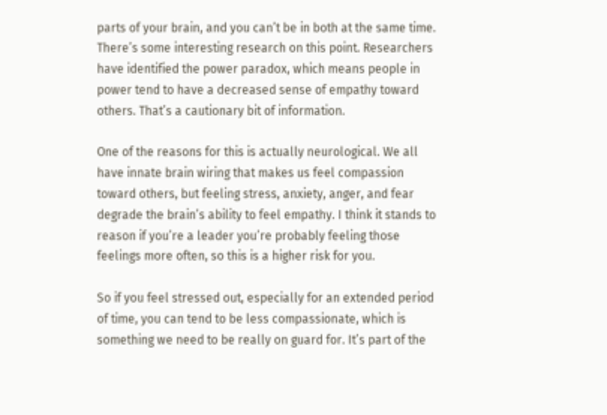parts of your brain, and you can’t be in both at the same time. There’s some interesting research on this point. Researchers have identified the power paradox, which means people in power tend to have a decreased sense of empathy toward others. That’s a cautionary bit of information.

One of the reasons for this is actually neurological. We all have innate brain wiring that makes us feel compassion toward others, but feeling stress, anxiety, anger, and fear degrade the brain’s ability to feel empathy. I think it stands to reason if you’re a leader you’re probably feeling those feelings more often, so this is a higher risk for you.

So if you feel stressed out, especially for an extended period of time, you can tend to be less compassionate, which is something we need to be really on guard for. It’s part of the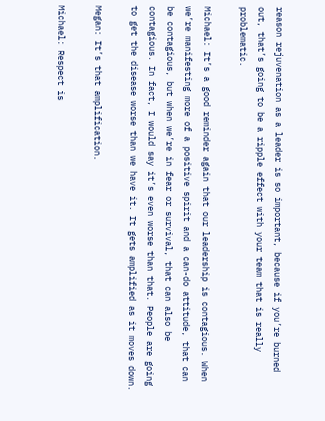reason rejuvenation as a leader is so important, because if you’re burned out, that’s going to be a ripple effect with your team that is really problematic.

Michael: It’s a good reminder again that our leadership is contagious. When we’re manifesting more of a positive spirit and a can-do attitude, that can be contagious, but when we’re in fear or survival, that can also be contagious. In fact, I would say it’s even worse than that. People are going to get the disease worse than we have it. It gets amplified as it moves down.

Megan: It’s that amplification.

Michael: Respect is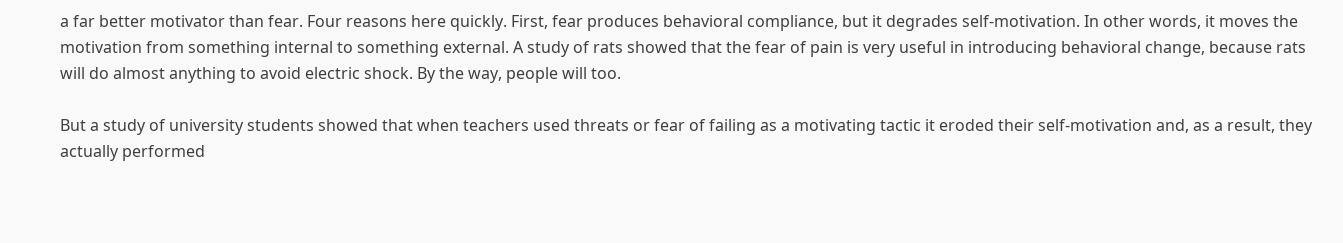a far better motivator than fear. Four reasons here quickly. First, fear produces behavioral compliance, but it degrades self-motivation. In other words, it moves the motivation from something internal to something external. A study of rats showed that the fear of pain is very useful in introducing behavioral change, because rats will do almost anything to avoid electric shock. By the way, people will too.

But a study of university students showed that when teachers used threats or fear of failing as a motivating tactic it eroded their self-motivation and, as a result, they actually performed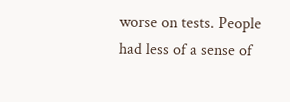worse on tests. People had less of a sense of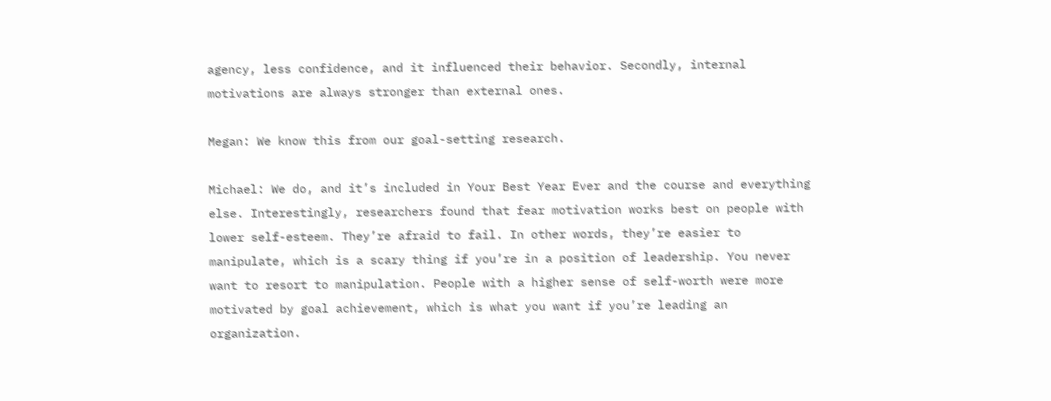agency, less confidence, and it influenced their behavior. Secondly, internal motivations are always stronger than external ones.

Megan: We know this from our goal-setting research.

Michael: We do, and it’s included in Your Best Year Ever and the course and everything else. Interestingly, researchers found that fear motivation works best on people with lower self-esteem. They’re afraid to fail. In other words, they’re easier to manipulate, which is a scary thing if you’re in a position of leadership. You never want to resort to manipulation. People with a higher sense of self-worth were more motivated by goal achievement, which is what you want if you’re leading an organization.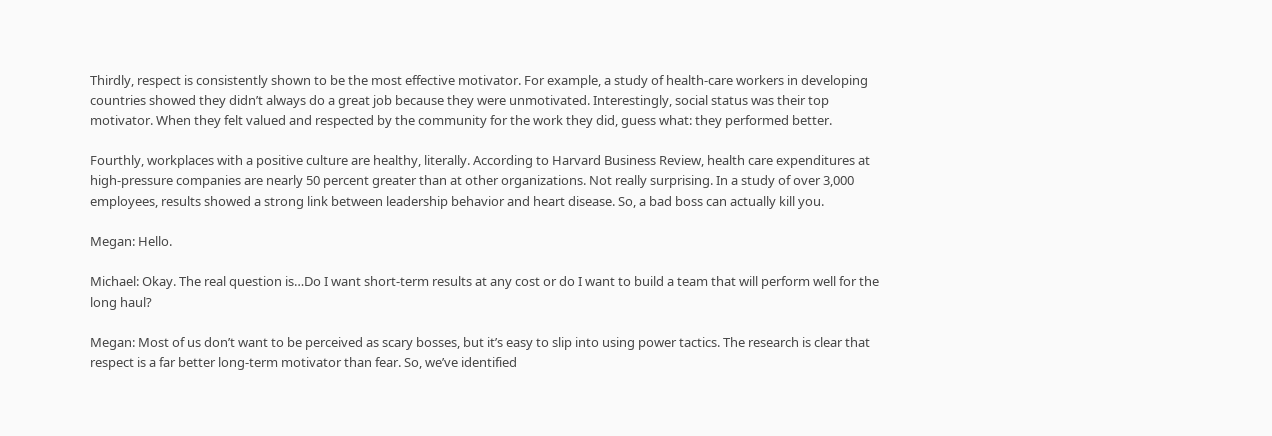Thirdly, respect is consistently shown to be the most effective motivator. For example, a study of health-care workers in developing countries showed they didn’t always do a great job because they were unmotivated. Interestingly, social status was their top motivator. When they felt valued and respected by the community for the work they did, guess what: they performed better.

Fourthly, workplaces with a positive culture are healthy, literally. According to Harvard Business Review, health care expenditures at high-pressure companies are nearly 50 percent greater than at other organizations. Not really surprising. In a study of over 3,000 employees, results showed a strong link between leadership behavior and heart disease. So, a bad boss can actually kill you.

Megan: Hello.

Michael: Okay. The real question is…Do I want short-term results at any cost or do I want to build a team that will perform well for the long haul?

Megan: Most of us don’t want to be perceived as scary bosses, but it’s easy to slip into using power tactics. The research is clear that respect is a far better long-term motivator than fear. So, we’ve identified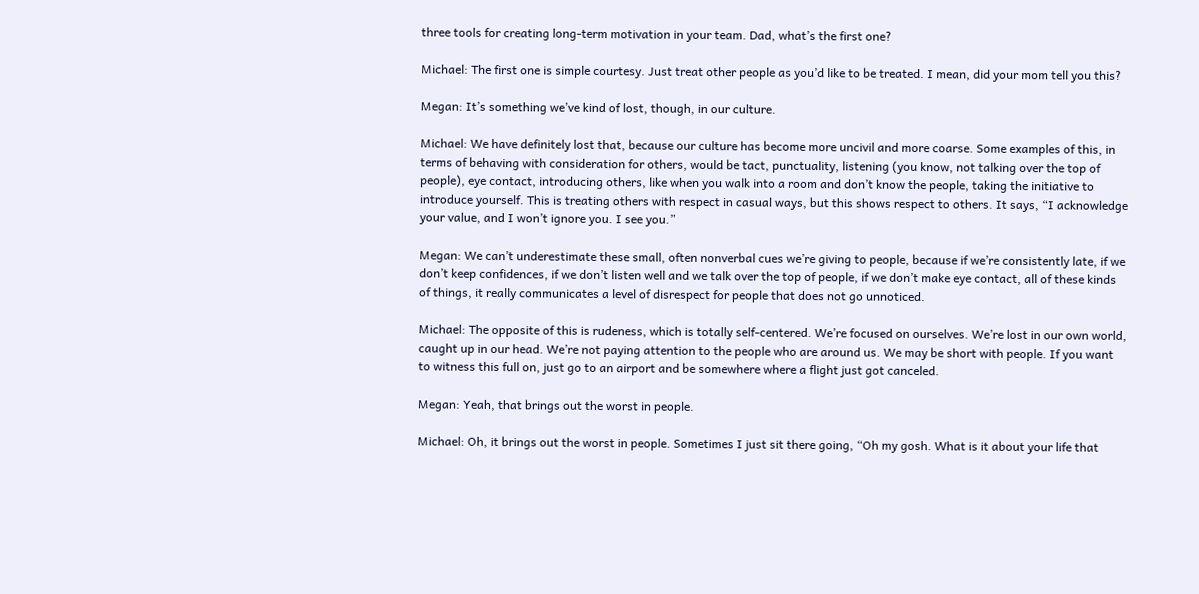three tools for creating long-term motivation in your team. Dad, what’s the first one?

Michael: The first one is simple courtesy. Just treat other people as you’d like to be treated. I mean, did your mom tell you this?

Megan: It’s something we’ve kind of lost, though, in our culture.

Michael: We have definitely lost that, because our culture has become more uncivil and more coarse. Some examples of this, in terms of behaving with consideration for others, would be tact, punctuality, listening (you know, not talking over the top of people), eye contact, introducing others, like when you walk into a room and don’t know the people, taking the initiative to introduce yourself. This is treating others with respect in casual ways, but this shows respect to others. It says, “I acknowledge your value, and I won’t ignore you. I see you.”

Megan: We can’t underestimate these small, often nonverbal cues we’re giving to people, because if we’re consistently late, if we don’t keep confidences, if we don’t listen well and we talk over the top of people, if we don’t make eye contact, all of these kinds of things, it really communicates a level of disrespect for people that does not go unnoticed.

Michael: The opposite of this is rudeness, which is totally self-centered. We’re focused on ourselves. We’re lost in our own world, caught up in our head. We’re not paying attention to the people who are around us. We may be short with people. If you want to witness this full on, just go to an airport and be somewhere where a flight just got canceled.

Megan: Yeah, that brings out the worst in people.

Michael: Oh, it brings out the worst in people. Sometimes I just sit there going, “Oh my gosh. What is it about your life that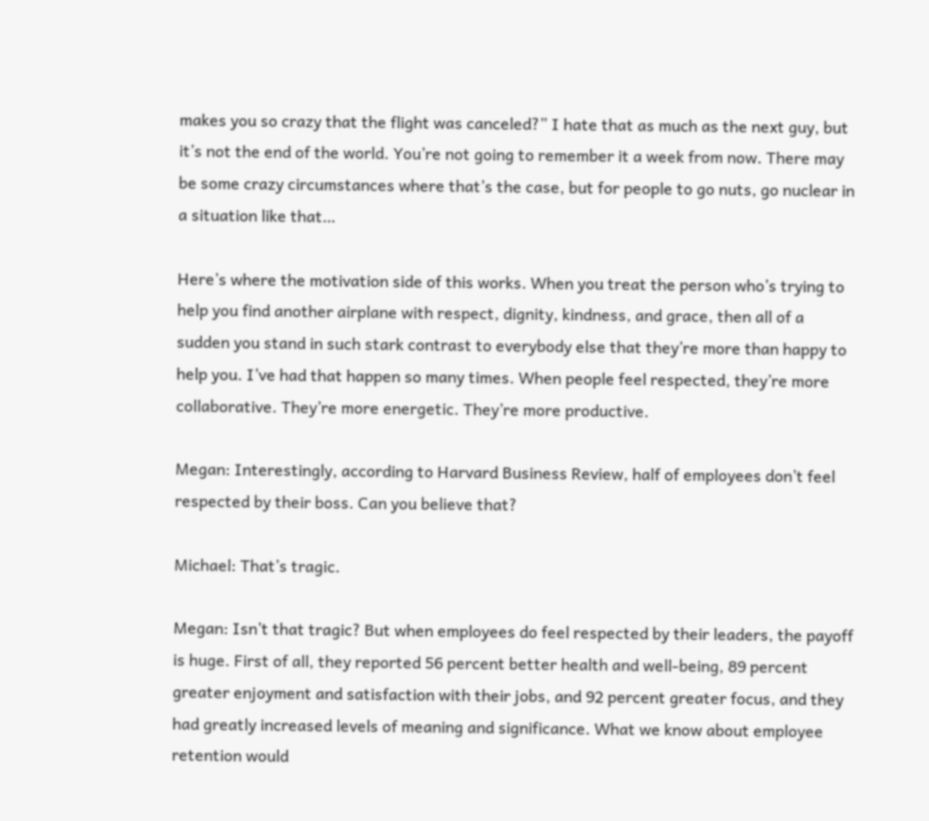makes you so crazy that the flight was canceled?” I hate that as much as the next guy, but it’s not the end of the world. You’re not going to remember it a week from now. There may be some crazy circumstances where that’s the case, but for people to go nuts, go nuclear in a situation like that…

Here’s where the motivation side of this works. When you treat the person who’s trying to help you find another airplane with respect, dignity, kindness, and grace, then all of a sudden you stand in such stark contrast to everybody else that they’re more than happy to help you. I’ve had that happen so many times. When people feel respected, they’re more collaborative. They’re more energetic. They’re more productive.

Megan: Interestingly, according to Harvard Business Review, half of employees don’t feel respected by their boss. Can you believe that?

Michael: That’s tragic.

Megan: Isn’t that tragic? But when employees do feel respected by their leaders, the payoff is huge. First of all, they reported 56 percent better health and well-being, 89 percent greater enjoyment and satisfaction with their jobs, and 92 percent greater focus, and they had greatly increased levels of meaning and significance. What we know about employee retention would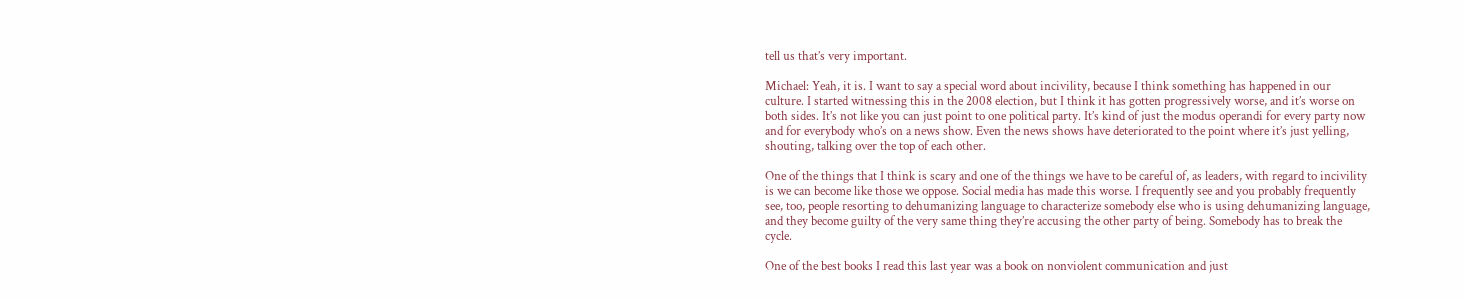tell us that’s very important.

Michael: Yeah, it is. I want to say a special word about incivility, because I think something has happened in our culture. I started witnessing this in the 2008 election, but I think it has gotten progressively worse, and it’s worse on both sides. It’s not like you can just point to one political party. It’s kind of just the modus operandi for every party now and for everybody who’s on a news show. Even the news shows have deteriorated to the point where it’s just yelling, shouting, talking over the top of each other.

One of the things that I think is scary and one of the things we have to be careful of, as leaders, with regard to incivility is we can become like those we oppose. Social media has made this worse. I frequently see and you probably frequently see, too, people resorting to dehumanizing language to characterize somebody else who is using dehumanizing language, and they become guilty of the very same thing they’re accusing the other party of being. Somebody has to break the cycle.

One of the best books I read this last year was a book on nonviolent communication and just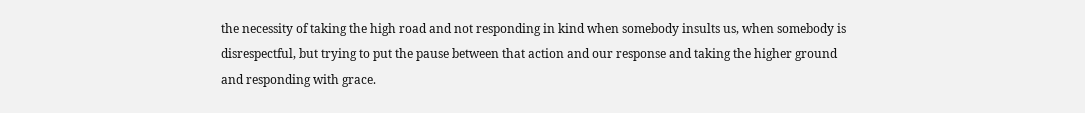the necessity of taking the high road and not responding in kind when somebody insults us, when somebody is disrespectful, but trying to put the pause between that action and our response and taking the higher ground and responding with grace.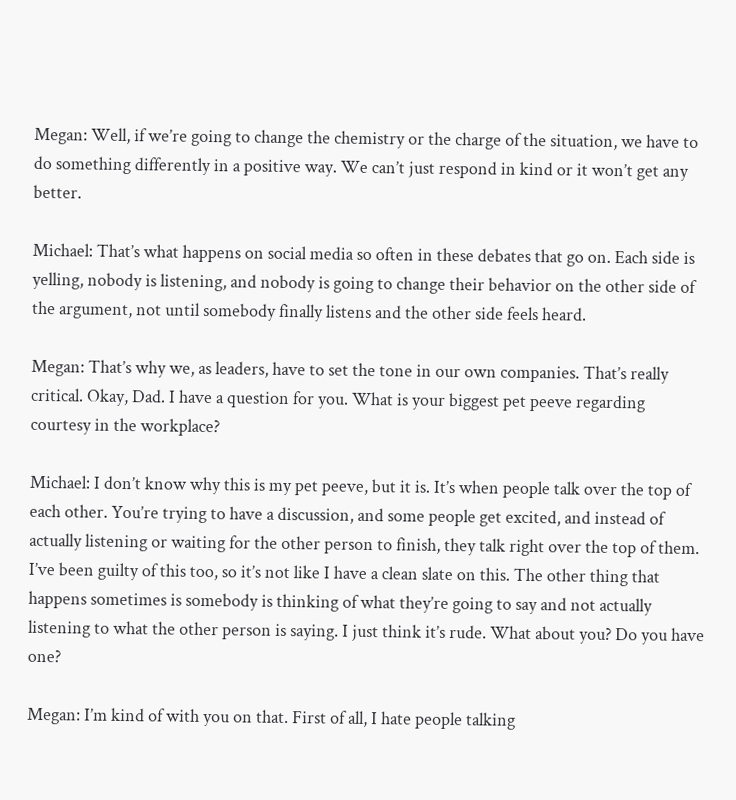Megan: Well, if we’re going to change the chemistry or the charge of the situation, we have to do something differently in a positive way. We can’t just respond in kind or it won’t get any better.

Michael: That’s what happens on social media so often in these debates that go on. Each side is yelling, nobody is listening, and nobody is going to change their behavior on the other side of the argument, not until somebody finally listens and the other side feels heard.

Megan: That’s why we, as leaders, have to set the tone in our own companies. That’s really critical. Okay, Dad. I have a question for you. What is your biggest pet peeve regarding courtesy in the workplace?

Michael: I don’t know why this is my pet peeve, but it is. It’s when people talk over the top of each other. You’re trying to have a discussion, and some people get excited, and instead of actually listening or waiting for the other person to finish, they talk right over the top of them. I’ve been guilty of this too, so it’s not like I have a clean slate on this. The other thing that happens sometimes is somebody is thinking of what they’re going to say and not actually listening to what the other person is saying. I just think it’s rude. What about you? Do you have one?

Megan: I’m kind of with you on that. First of all, I hate people talking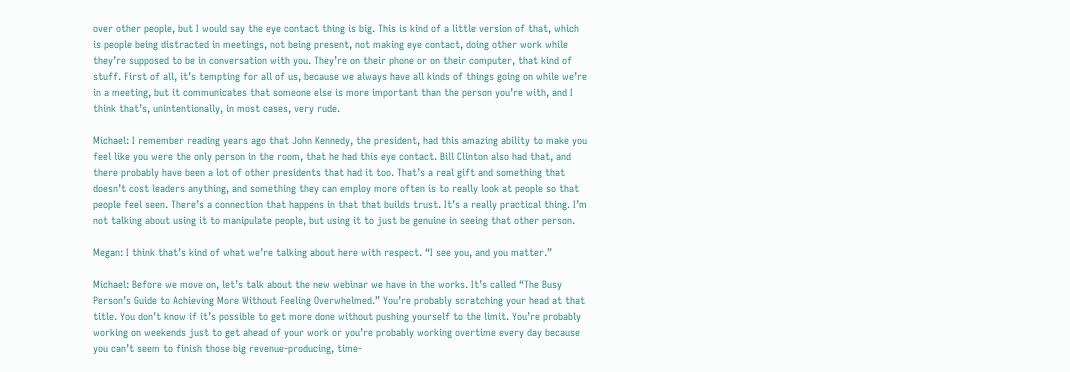over other people, but I would say the eye contact thing is big. This is kind of a little version of that, which is people being distracted in meetings, not being present, not making eye contact, doing other work while they’re supposed to be in conversation with you. They’re on their phone or on their computer, that kind of stuff. First of all, it’s tempting for all of us, because we always have all kinds of things going on while we’re in a meeting, but it communicates that someone else is more important than the person you’re with, and I think that’s, unintentionally, in most cases, very rude.

Michael: I remember reading years ago that John Kennedy, the president, had this amazing ability to make you feel like you were the only person in the room, that he had this eye contact. Bill Clinton also had that, and there probably have been a lot of other presidents that had it too. That’s a real gift and something that doesn’t cost leaders anything, and something they can employ more often is to really look at people so that people feel seen. There’s a connection that happens in that that builds trust. It’s a really practical thing. I’m not talking about using it to manipulate people, but using it to just be genuine in seeing that other person.

Megan: I think that’s kind of what we’re talking about here with respect. “I see you, and you matter.”

Michael: Before we move on, let’s talk about the new webinar we have in the works. It’s called “The Busy Person’s Guide to Achieving More Without Feeling Overwhelmed.” You’re probably scratching your head at that title. You don’t know if it’s possible to get more done without pushing yourself to the limit. You’re probably working on weekends just to get ahead of your work or you’re probably working overtime every day because you can’t seem to finish those big revenue-producing, time-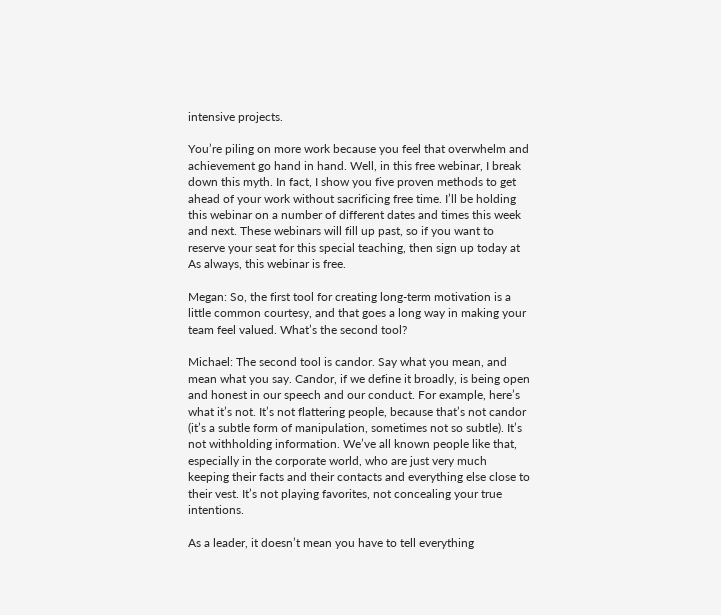intensive projects.

You’re piling on more work because you feel that overwhelm and achievement go hand in hand. Well, in this free webinar, I break down this myth. In fact, I show you five proven methods to get ahead of your work without sacrificing free time. I’ll be holding this webinar on a number of different dates and times this week and next. These webinars will fill up past, so if you want to reserve your seat for this special teaching, then sign up today at As always, this webinar is free.

Megan: So, the first tool for creating long-term motivation is a little common courtesy, and that goes a long way in making your team feel valued. What’s the second tool?

Michael: The second tool is candor. Say what you mean, and mean what you say. Candor, if we define it broadly, is being open and honest in our speech and our conduct. For example, here’s what it’s not. It’s not flattering people, because that’s not candor (it’s a subtle form of manipulation, sometimes not so subtle). It’s not withholding information. We’ve all known people like that, especially in the corporate world, who are just very much keeping their facts and their contacts and everything else close to their vest. It’s not playing favorites, not concealing your true intentions.

As a leader, it doesn’t mean you have to tell everything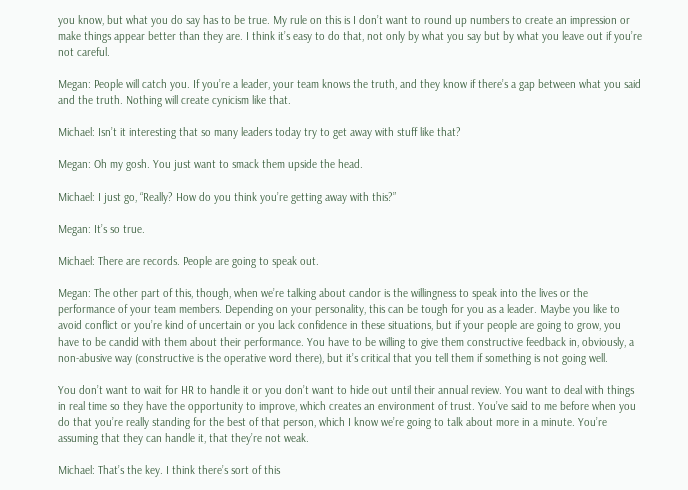you know, but what you do say has to be true. My rule on this is I don’t want to round up numbers to create an impression or make things appear better than they are. I think it’s easy to do that, not only by what you say but by what you leave out if you’re not careful.

Megan: People will catch you. If you’re a leader, your team knows the truth, and they know if there’s a gap between what you said and the truth. Nothing will create cynicism like that.

Michael: Isn’t it interesting that so many leaders today try to get away with stuff like that?

Megan: Oh my gosh. You just want to smack them upside the head.

Michael: I just go, “Really? How do you think you’re getting away with this?”

Megan: It’s so true.

Michael: There are records. People are going to speak out.

Megan: The other part of this, though, when we’re talking about candor is the willingness to speak into the lives or the performance of your team members. Depending on your personality, this can be tough for you as a leader. Maybe you like to avoid conflict or you’re kind of uncertain or you lack confidence in these situations, but if your people are going to grow, you have to be candid with them about their performance. You have to be willing to give them constructive feedback in, obviously, a non-abusive way (constructive is the operative word there), but it’s critical that you tell them if something is not going well.

You don’t want to wait for HR to handle it or you don’t want to hide out until their annual review. You want to deal with things in real time so they have the opportunity to improve, which creates an environment of trust. You’ve said to me before when you do that you’re really standing for the best of that person, which I know we’re going to talk about more in a minute. You’re assuming that they can handle it, that they’re not weak.

Michael: That’s the key. I think there’s sort of this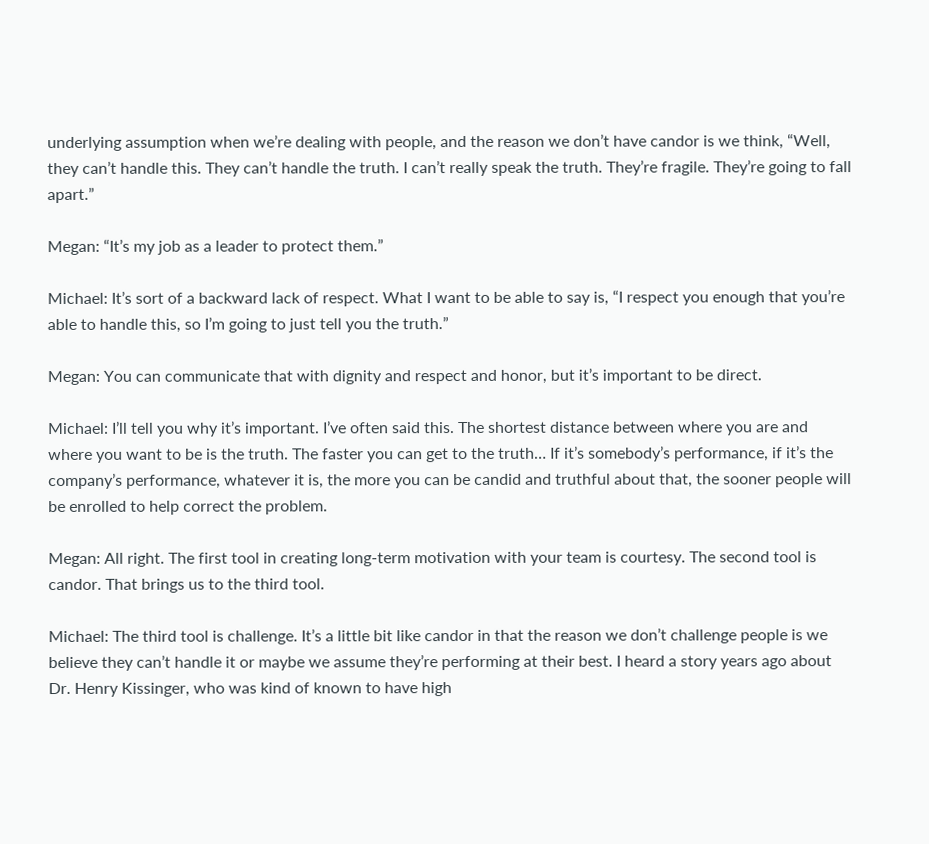underlying assumption when we’re dealing with people, and the reason we don’t have candor is we think, “Well, they can’t handle this. They can’t handle the truth. I can’t really speak the truth. They’re fragile. They’re going to fall apart.”

Megan: “It’s my job as a leader to protect them.”

Michael: It’s sort of a backward lack of respect. What I want to be able to say is, “I respect you enough that you’re able to handle this, so I’m going to just tell you the truth.”

Megan: You can communicate that with dignity and respect and honor, but it’s important to be direct.

Michael: I’ll tell you why it’s important. I’ve often said this. The shortest distance between where you are and where you want to be is the truth. The faster you can get to the truth… If it’s somebody’s performance, if it’s the company’s performance, whatever it is, the more you can be candid and truthful about that, the sooner people will be enrolled to help correct the problem.

Megan: All right. The first tool in creating long-term motivation with your team is courtesy. The second tool is candor. That brings us to the third tool.

Michael: The third tool is challenge. It’s a little bit like candor in that the reason we don’t challenge people is we believe they can’t handle it or maybe we assume they’re performing at their best. I heard a story years ago about Dr. Henry Kissinger, who was kind of known to have high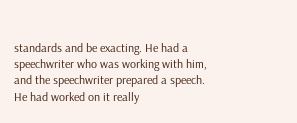standards and be exacting. He had a speechwriter who was working with him, and the speechwriter prepared a speech. He had worked on it really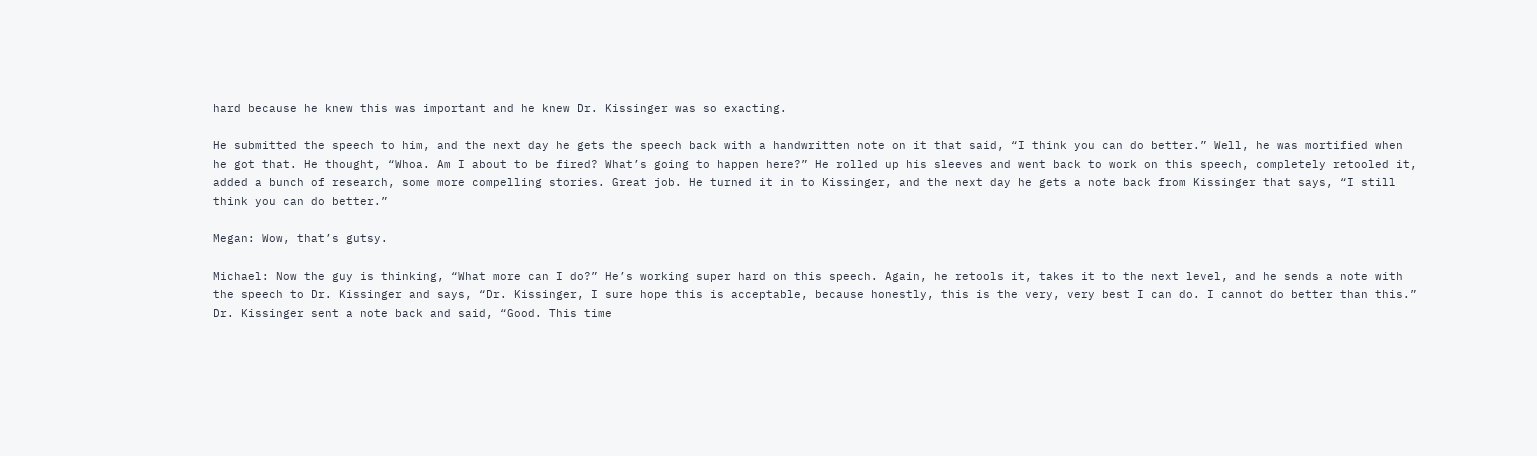hard because he knew this was important and he knew Dr. Kissinger was so exacting.

He submitted the speech to him, and the next day he gets the speech back with a handwritten note on it that said, “I think you can do better.” Well, he was mortified when he got that. He thought, “Whoa. Am I about to be fired? What’s going to happen here?” He rolled up his sleeves and went back to work on this speech, completely retooled it, added a bunch of research, some more compelling stories. Great job. He turned it in to Kissinger, and the next day he gets a note back from Kissinger that says, “I still think you can do better.”

Megan: Wow, that’s gutsy.

Michael: Now the guy is thinking, “What more can I do?” He’s working super hard on this speech. Again, he retools it, takes it to the next level, and he sends a note with the speech to Dr. Kissinger and says, “Dr. Kissinger, I sure hope this is acceptable, because honestly, this is the very, very best I can do. I cannot do better than this.” Dr. Kissinger sent a note back and said, “Good. This time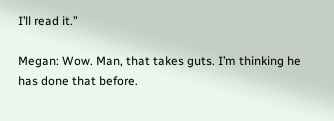I’ll read it.”

Megan: Wow. Man, that takes guts. I’m thinking he has done that before.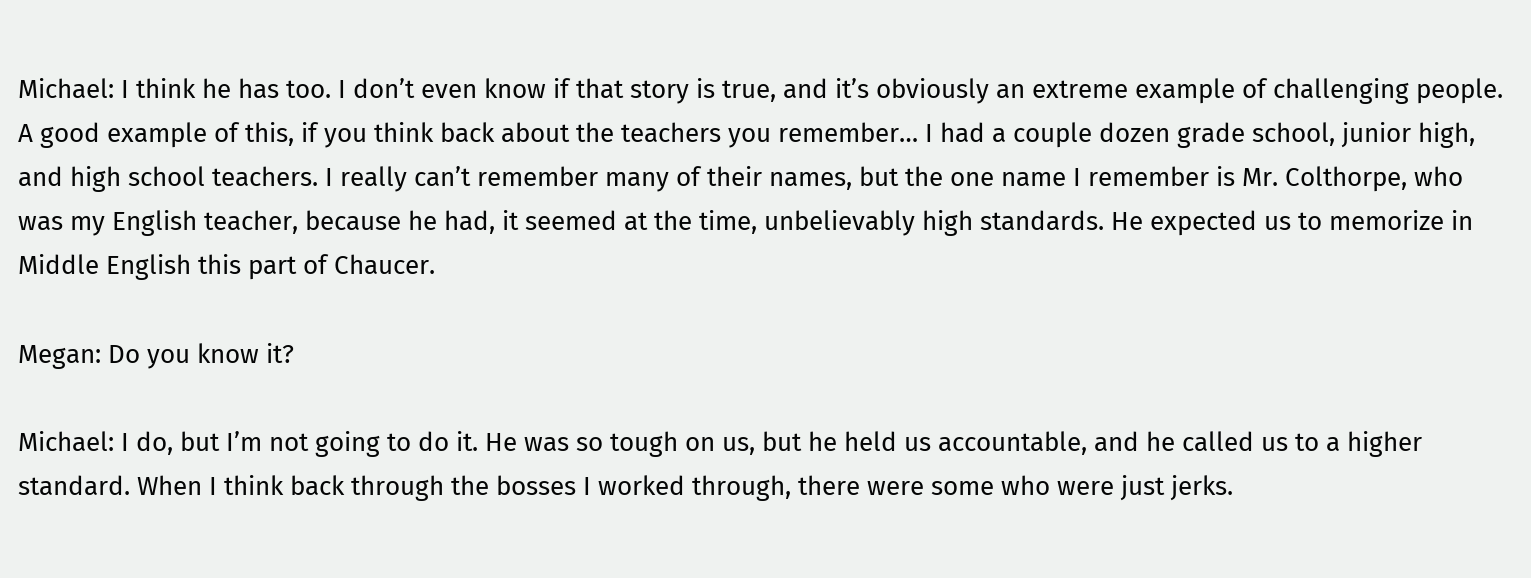Michael: I think he has too. I don’t even know if that story is true, and it’s obviously an extreme example of challenging people. A good example of this, if you think back about the teachers you remember… I had a couple dozen grade school, junior high, and high school teachers. I really can’t remember many of their names, but the one name I remember is Mr. Colthorpe, who was my English teacher, because he had, it seemed at the time, unbelievably high standards. He expected us to memorize in Middle English this part of Chaucer.

Megan: Do you know it?

Michael: I do, but I’m not going to do it. He was so tough on us, but he held us accountable, and he called us to a higher standard. When I think back through the bosses I worked through, there were some who were just jerks.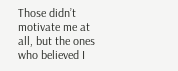Those didn’t motivate me at all, but the ones who believed I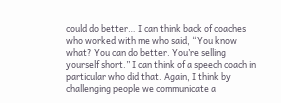could do better… I can think back of coaches who worked with me who said, “You know what? You can do better. You’re selling yourself short.” I can think of a speech coach in particular who did that. Again, I think by challenging people we communicate a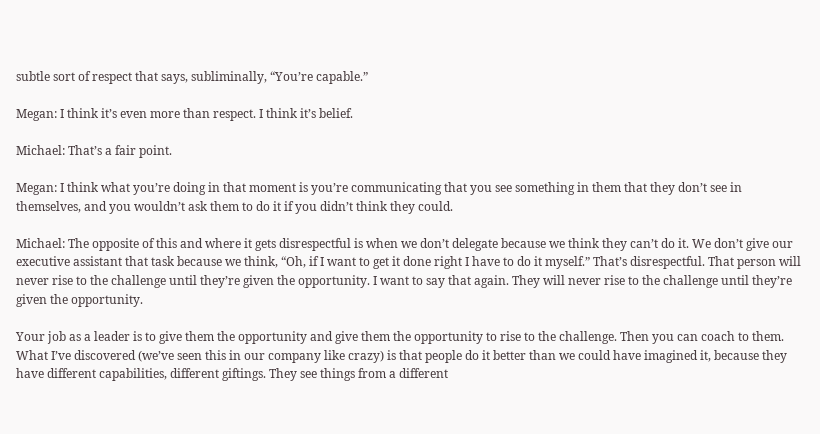subtle sort of respect that says, subliminally, “You’re capable.”

Megan: I think it’s even more than respect. I think it’s belief.

Michael: That’s a fair point.

Megan: I think what you’re doing in that moment is you’re communicating that you see something in them that they don’t see in themselves, and you wouldn’t ask them to do it if you didn’t think they could.

Michael: The opposite of this and where it gets disrespectful is when we don’t delegate because we think they can’t do it. We don’t give our executive assistant that task because we think, “Oh, if I want to get it done right I have to do it myself.” That’s disrespectful. That person will never rise to the challenge until they’re given the opportunity. I want to say that again. They will never rise to the challenge until they’re given the opportunity.

Your job as a leader is to give them the opportunity and give them the opportunity to rise to the challenge. Then you can coach to them. What I’ve discovered (we’ve seen this in our company like crazy) is that people do it better than we could have imagined it, because they have different capabilities, different giftings. They see things from a different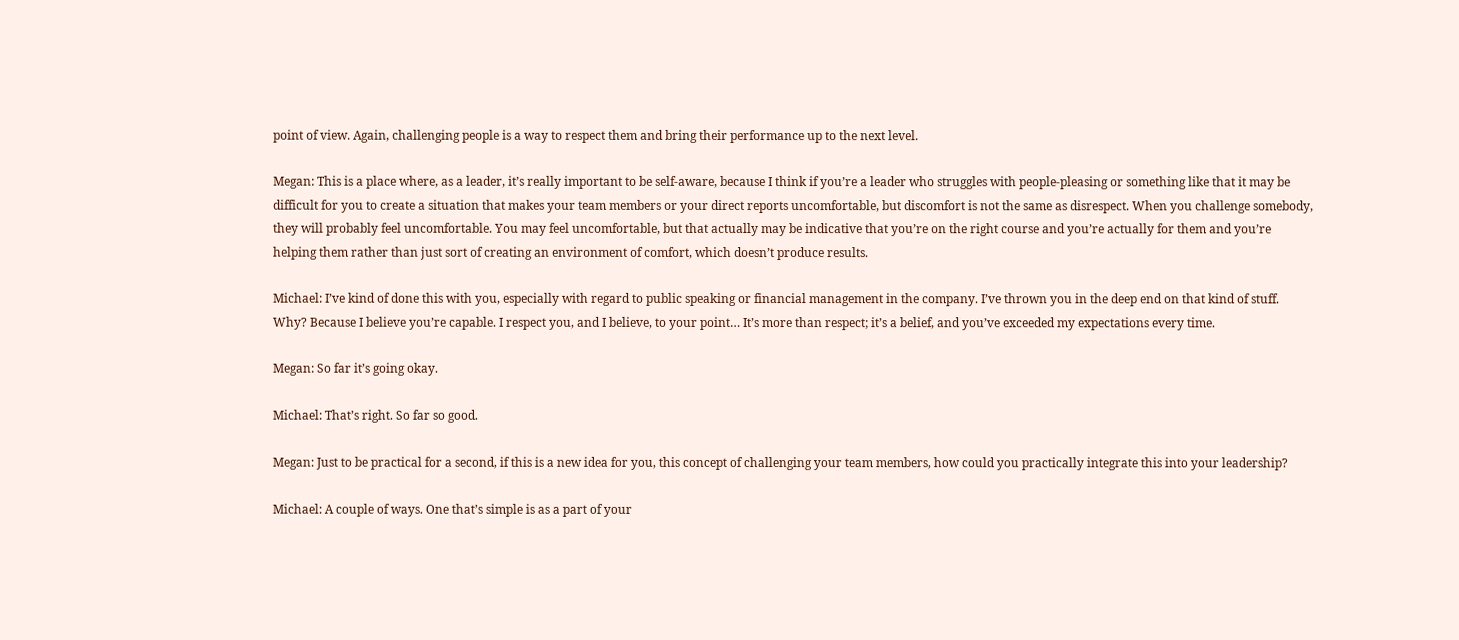point of view. Again, challenging people is a way to respect them and bring their performance up to the next level.

Megan: This is a place where, as a leader, it’s really important to be self-aware, because I think if you’re a leader who struggles with people-pleasing or something like that it may be difficult for you to create a situation that makes your team members or your direct reports uncomfortable, but discomfort is not the same as disrespect. When you challenge somebody, they will probably feel uncomfortable. You may feel uncomfortable, but that actually may be indicative that you’re on the right course and you’re actually for them and you’re helping them rather than just sort of creating an environment of comfort, which doesn’t produce results.

Michael: I’ve kind of done this with you, especially with regard to public speaking or financial management in the company. I’ve thrown you in the deep end on that kind of stuff. Why? Because I believe you’re capable. I respect you, and I believe, to your point… It’s more than respect; it’s a belief, and you’ve exceeded my expectations every time.

Megan: So far it’s going okay.

Michael: That’s right. So far so good.

Megan: Just to be practical for a second, if this is a new idea for you, this concept of challenging your team members, how could you practically integrate this into your leadership?

Michael: A couple of ways. One that’s simple is as a part of your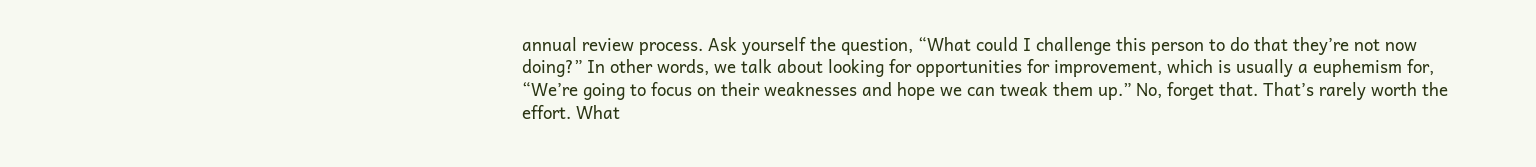annual review process. Ask yourself the question, “What could I challenge this person to do that they’re not now doing?” In other words, we talk about looking for opportunities for improvement, which is usually a euphemism for, “We’re going to focus on their weaknesses and hope we can tweak them up.” No, forget that. That’s rarely worth the effort. What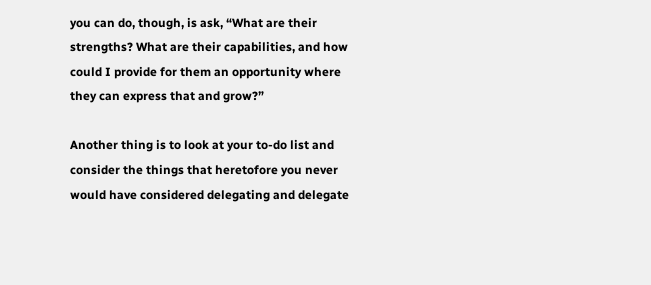you can do, though, is ask, “What are their strengths? What are their capabilities, and how could I provide for them an opportunity where they can express that and grow?”

Another thing is to look at your to-do list and consider the things that heretofore you never would have considered delegating and delegate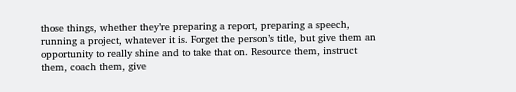those things, whether they’re preparing a report, preparing a speech, running a project, whatever it is. Forget the person’s title, but give them an opportunity to really shine and to take that on. Resource them, instruct them, coach them, give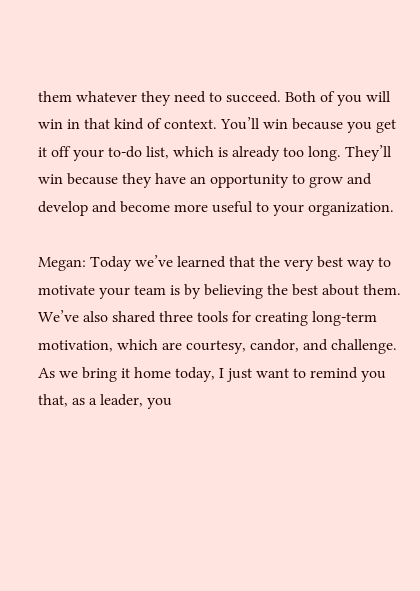them whatever they need to succeed. Both of you will win in that kind of context. You’ll win because you get it off your to-do list, which is already too long. They’ll win because they have an opportunity to grow and develop and become more useful to your organization.

Megan: Today we’ve learned that the very best way to motivate your team is by believing the best about them. We’ve also shared three tools for creating long-term motivation, which are courtesy, candor, and challenge. As we bring it home today, I just want to remind you that, as a leader, you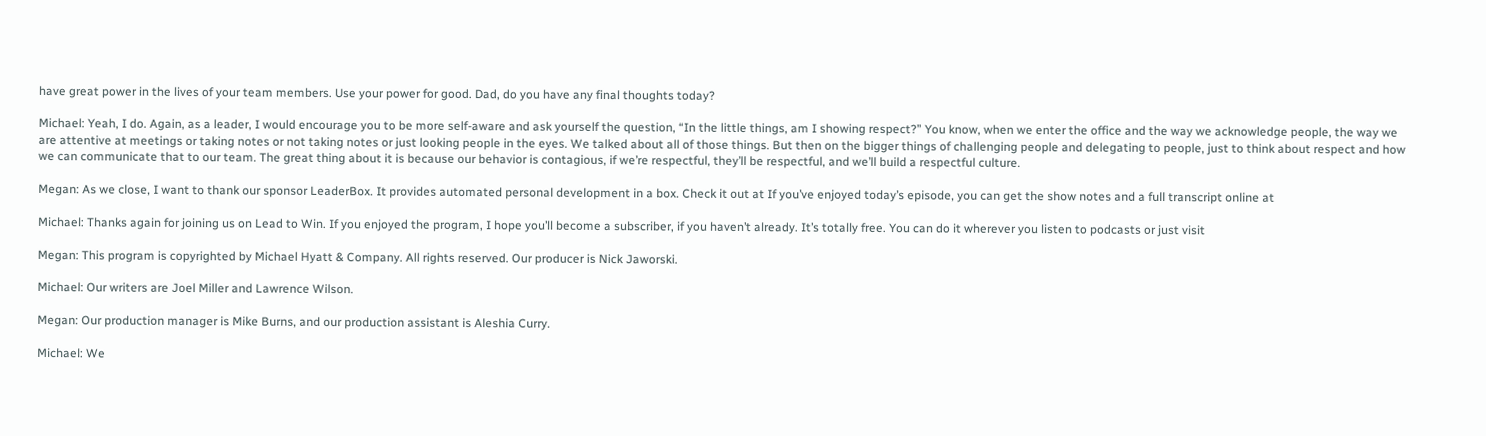have great power in the lives of your team members. Use your power for good. Dad, do you have any final thoughts today?

Michael: Yeah, I do. Again, as a leader, I would encourage you to be more self-aware and ask yourself the question, “In the little things, am I showing respect?” You know, when we enter the office and the way we acknowledge people, the way we are attentive at meetings or taking notes or not taking notes or just looking people in the eyes. We talked about all of those things. But then on the bigger things of challenging people and delegating to people, just to think about respect and how we can communicate that to our team. The great thing about it is because our behavior is contagious, if we’re respectful, they’ll be respectful, and we’ll build a respectful culture.

Megan: As we close, I want to thank our sponsor LeaderBox. It provides automated personal development in a box. Check it out at If you’ve enjoyed today’s episode, you can get the show notes and a full transcript online at

Michael: Thanks again for joining us on Lead to Win. If you enjoyed the program, I hope you’ll become a subscriber, if you haven’t already. It’s totally free. You can do it wherever you listen to podcasts or just visit

Megan: This program is copyrighted by Michael Hyatt & Company. All rights reserved. Our producer is Nick Jaworski.

Michael: Our writers are Joel Miller and Lawrence Wilson.

Megan: Our production manager is Mike Burns, and our production assistant is Aleshia Curry.

Michael: We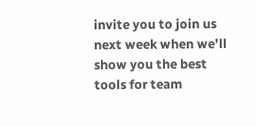invite you to join us next week when we’ll show you the best tools for team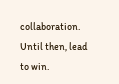collaboration. Until then, lead to win.